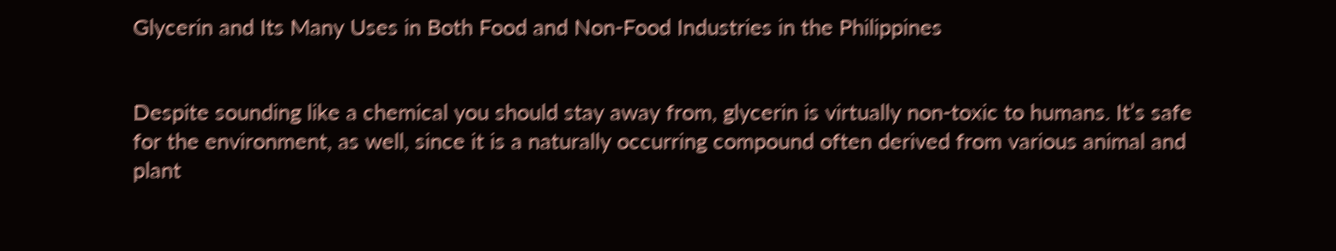Glycerin and Its Many Uses in Both Food and Non-Food Industries in the Philippines


Despite sounding like a chemical you should stay away from, glycerin is virtually non-toxic to humans. It’s safe for the environment, as well, since it is a naturally occurring compound often derived from various animal and plant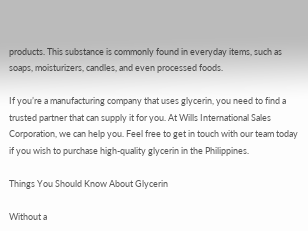products. This substance is commonly found in everyday items, such as soaps, moisturizers, candles, and even processed foods.

If you’re a manufacturing company that uses glycerin, you need to find a trusted partner that can supply it for you. At Wills International Sales Corporation, we can help you. Feel free to get in touch with our team today if you wish to purchase high-quality glycerin in the Philippines.

Things You Should Know About Glycerin

Without a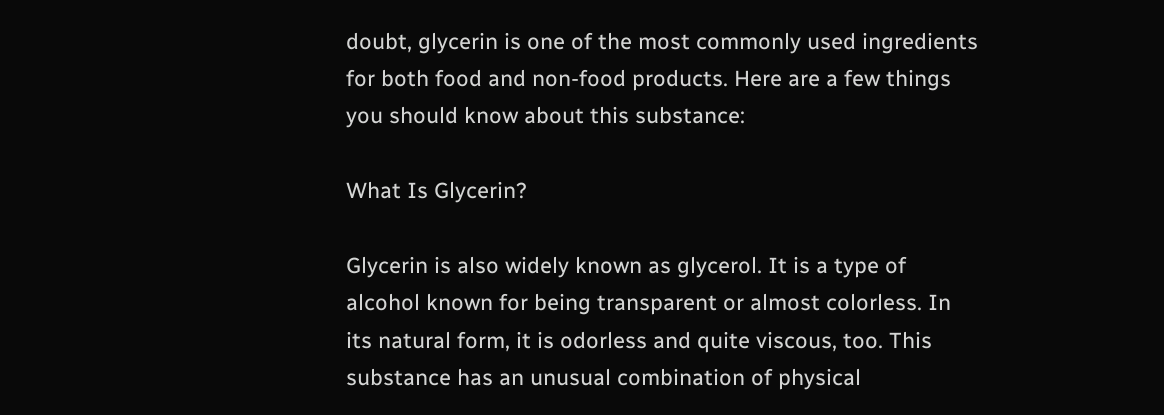doubt, glycerin is one of the most commonly used ingredients for both food and non-food products. Here are a few things you should know about this substance:

What Is Glycerin?

Glycerin is also widely known as glycerol. It is a type of alcohol known for being transparent or almost colorless. In its natural form, it is odorless and quite viscous, too. This substance has an unusual combination of physical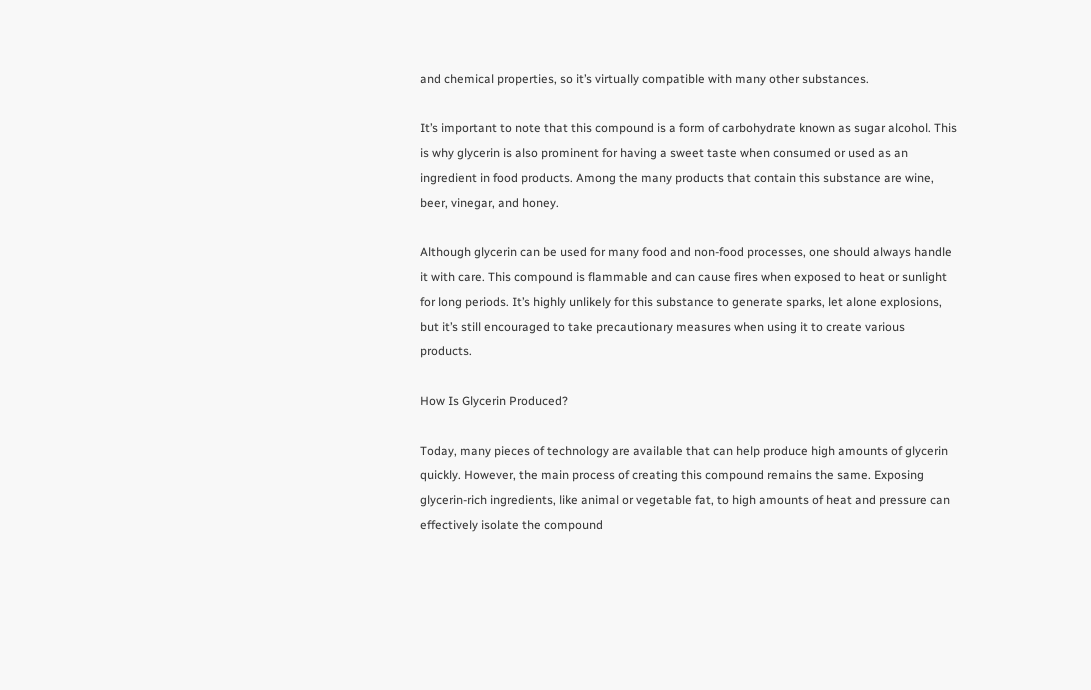and chemical properties, so it’s virtually compatible with many other substances.

It’s important to note that this compound is a form of carbohydrate known as sugar alcohol. This is why glycerin is also prominent for having a sweet taste when consumed or used as an ingredient in food products. Among the many products that contain this substance are wine, beer, vinegar, and honey.

Although glycerin can be used for many food and non-food processes, one should always handle it with care. This compound is flammable and can cause fires when exposed to heat or sunlight for long periods. It’s highly unlikely for this substance to generate sparks, let alone explosions, but it’s still encouraged to take precautionary measures when using it to create various products.

How Is Glycerin Produced?

Today, many pieces of technology are available that can help produce high amounts of glycerin quickly. However, the main process of creating this compound remains the same. Exposing glycerin-rich ingredients, like animal or vegetable fat, to high amounts of heat and pressure can effectively isolate the compound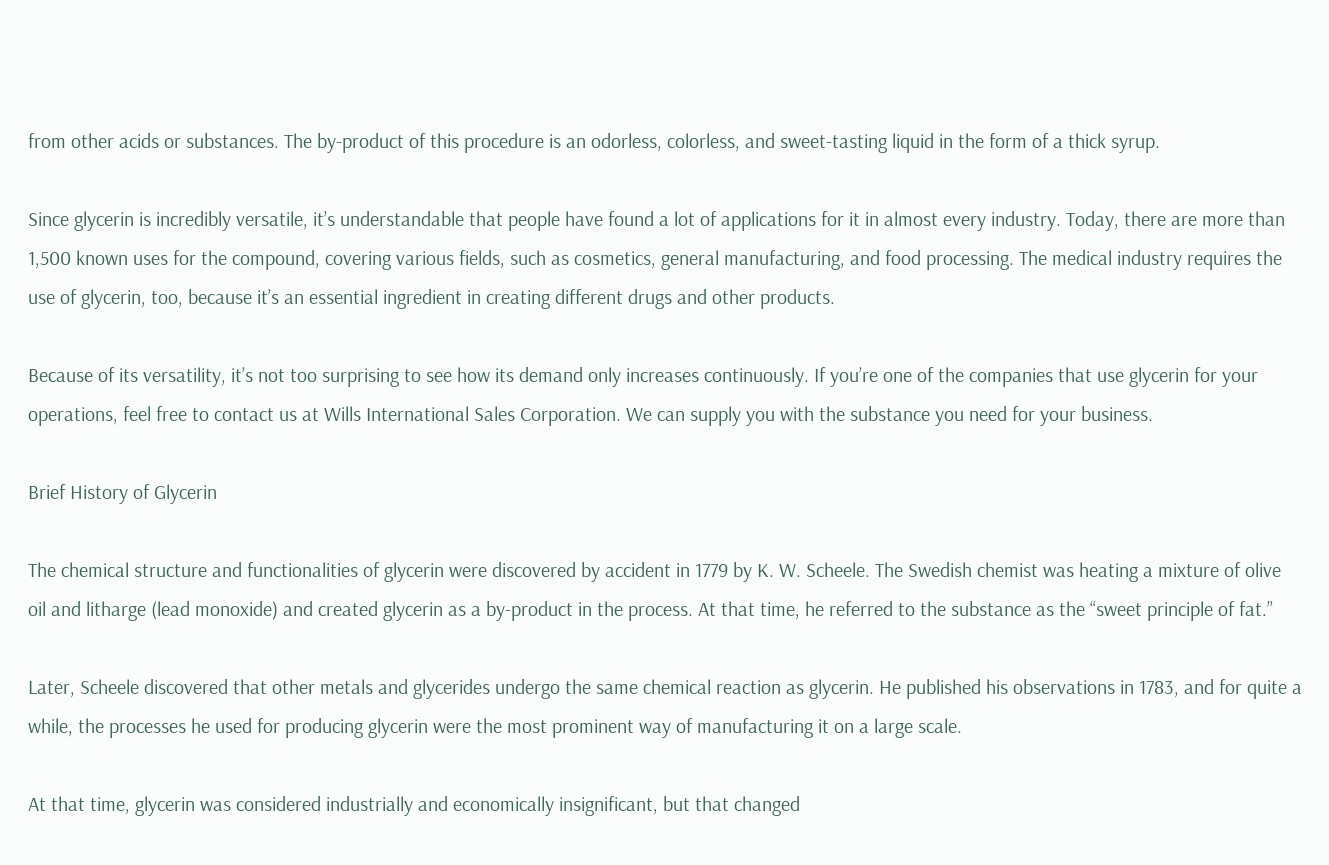from other acids or substances. The by-product of this procedure is an odorless, colorless, and sweet-tasting liquid in the form of a thick syrup.

Since glycerin is incredibly versatile, it’s understandable that people have found a lot of applications for it in almost every industry. Today, there are more than 1,500 known uses for the compound, covering various fields, such as cosmetics, general manufacturing, and food processing. The medical industry requires the use of glycerin, too, because it’s an essential ingredient in creating different drugs and other products.

Because of its versatility, it’s not too surprising to see how its demand only increases continuously. If you’re one of the companies that use glycerin for your operations, feel free to contact us at Wills International Sales Corporation. We can supply you with the substance you need for your business.

Brief History of Glycerin

The chemical structure and functionalities of glycerin were discovered by accident in 1779 by K. W. Scheele. The Swedish chemist was heating a mixture of olive oil and litharge (lead monoxide) and created glycerin as a by-product in the process. At that time, he referred to the substance as the “sweet principle of fat.”

Later, Scheele discovered that other metals and glycerides undergo the same chemical reaction as glycerin. He published his observations in 1783, and for quite a while, the processes he used for producing glycerin were the most prominent way of manufacturing it on a large scale.

At that time, glycerin was considered industrially and economically insignificant, but that changed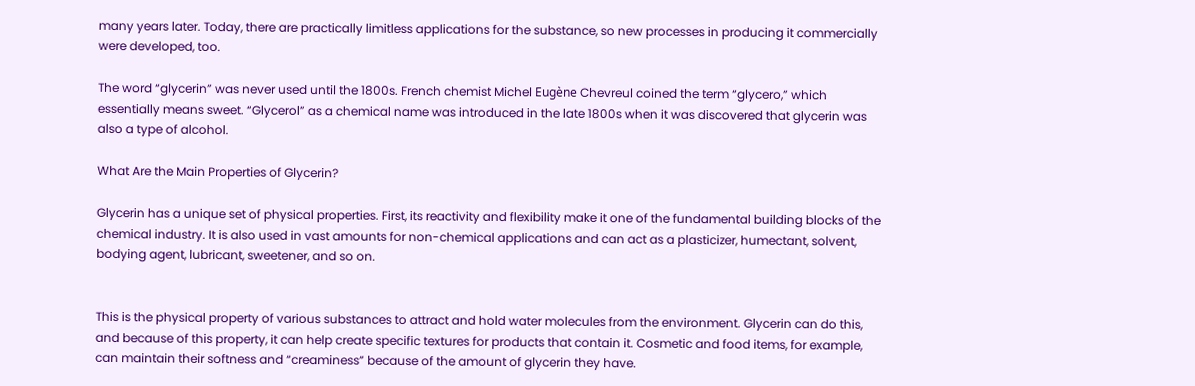many years later. Today, there are practically limitless applications for the substance, so new processes in producing it commercially were developed, too.

The word “glycerin” was never used until the 1800s. French chemist Michel Eugène Chevreul coined the term “glycero,” which essentially means sweet. “Glycerol” as a chemical name was introduced in the late 1800s when it was discovered that glycerin was also a type of alcohol.

What Are the Main Properties of Glycerin?

Glycerin has a unique set of physical properties. First, its reactivity and flexibility make it one of the fundamental building blocks of the chemical industry. It is also used in vast amounts for non-chemical applications and can act as a plasticizer, humectant, solvent, bodying agent, lubricant, sweetener, and so on.


This is the physical property of various substances to attract and hold water molecules from the environment. Glycerin can do this, and because of this property, it can help create specific textures for products that contain it. Cosmetic and food items, for example, can maintain their softness and “creaminess” because of the amount of glycerin they have.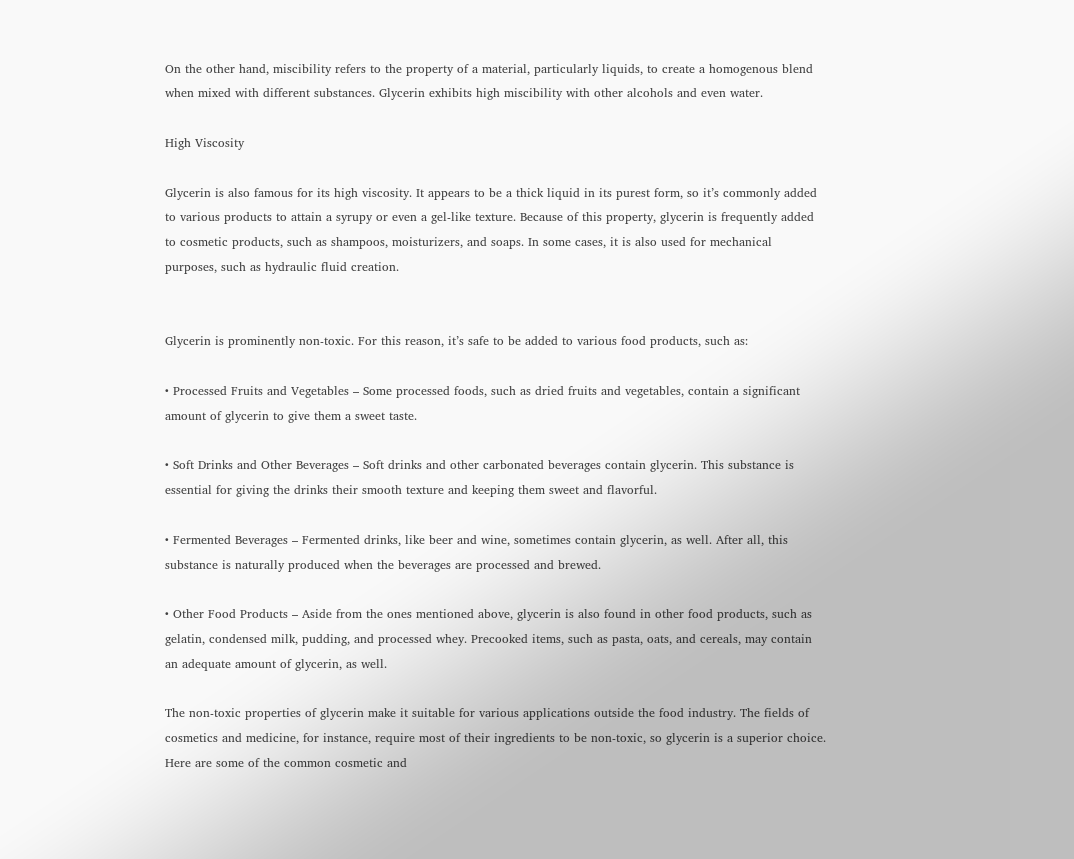On the other hand, miscibility refers to the property of a material, particularly liquids, to create a homogenous blend when mixed with different substances. Glycerin exhibits high miscibility with other alcohols and even water.

High Viscosity

Glycerin is also famous for its high viscosity. It appears to be a thick liquid in its purest form, so it’s commonly added to various products to attain a syrupy or even a gel-like texture. Because of this property, glycerin is frequently added to cosmetic products, such as shampoos, moisturizers, and soaps. In some cases, it is also used for mechanical purposes, such as hydraulic fluid creation.


Glycerin is prominently non-toxic. For this reason, it’s safe to be added to various food products, such as:

• Processed Fruits and Vegetables – Some processed foods, such as dried fruits and vegetables, contain a significant amount of glycerin to give them a sweet taste.

• Soft Drinks and Other Beverages – Soft drinks and other carbonated beverages contain glycerin. This substance is essential for giving the drinks their smooth texture and keeping them sweet and flavorful.

• Fermented Beverages – Fermented drinks, like beer and wine, sometimes contain glycerin, as well. After all, this substance is naturally produced when the beverages are processed and brewed.

• Other Food Products – Aside from the ones mentioned above, glycerin is also found in other food products, such as gelatin, condensed milk, pudding, and processed whey. Precooked items, such as pasta, oats, and cereals, may contain an adequate amount of glycerin, as well.

The non-toxic properties of glycerin make it suitable for various applications outside the food industry. The fields of cosmetics and medicine, for instance, require most of their ingredients to be non-toxic, so glycerin is a superior choice. Here are some of the common cosmetic and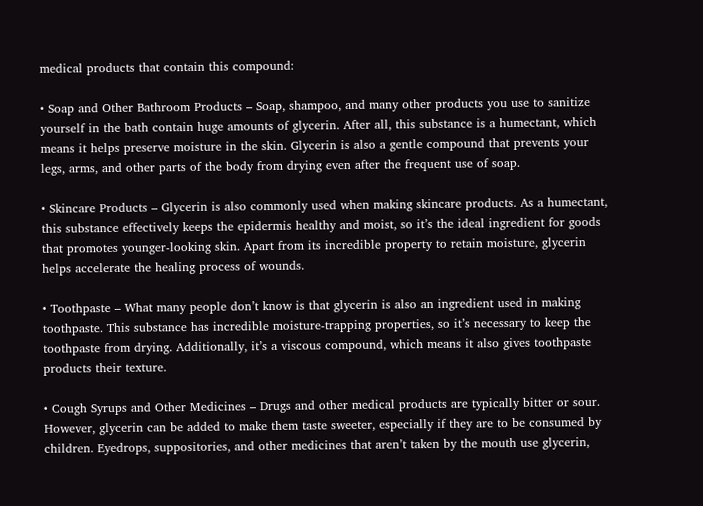medical products that contain this compound:

• Soap and Other Bathroom Products – Soap, shampoo, and many other products you use to sanitize yourself in the bath contain huge amounts of glycerin. After all, this substance is a humectant, which means it helps preserve moisture in the skin. Glycerin is also a gentle compound that prevents your legs, arms, and other parts of the body from drying even after the frequent use of soap.

• Skincare Products – Glycerin is also commonly used when making skincare products. As a humectant, this substance effectively keeps the epidermis healthy and moist, so it’s the ideal ingredient for goods that promotes younger-looking skin. Apart from its incredible property to retain moisture, glycerin helps accelerate the healing process of wounds.

• Toothpaste – What many people don’t know is that glycerin is also an ingredient used in making toothpaste. This substance has incredible moisture-trapping properties, so it’s necessary to keep the toothpaste from drying. Additionally, it’s a viscous compound, which means it also gives toothpaste products their texture.

• Cough Syrups and Other Medicines – Drugs and other medical products are typically bitter or sour. However, glycerin can be added to make them taste sweeter, especially if they are to be consumed by children. Eyedrops, suppositories, and other medicines that aren’t taken by the mouth use glycerin,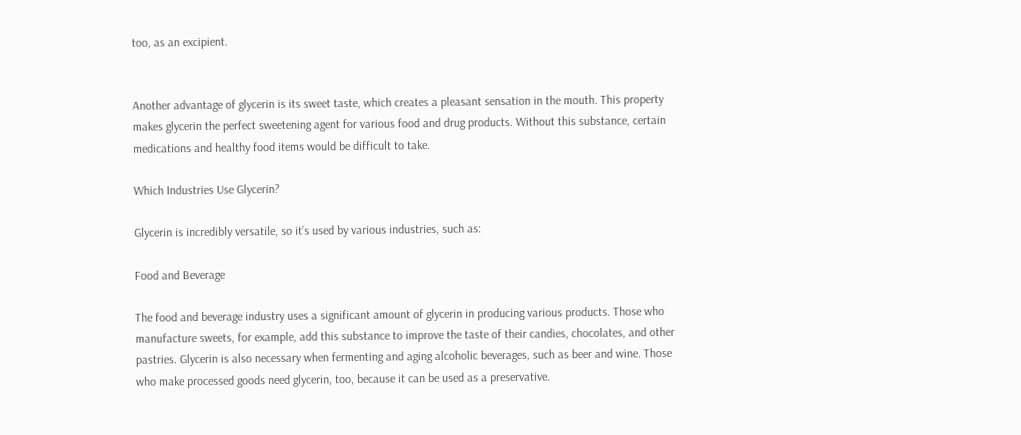too, as an excipient.


Another advantage of glycerin is its sweet taste, which creates a pleasant sensation in the mouth. This property makes glycerin the perfect sweetening agent for various food and drug products. Without this substance, certain medications and healthy food items would be difficult to take.

Which Industries Use Glycerin?

Glycerin is incredibly versatile, so it’s used by various industries, such as:

Food and Beverage

The food and beverage industry uses a significant amount of glycerin in producing various products. Those who manufacture sweets, for example, add this substance to improve the taste of their candies, chocolates, and other pastries. Glycerin is also necessary when fermenting and aging alcoholic beverages, such as beer and wine. Those who make processed goods need glycerin, too, because it can be used as a preservative.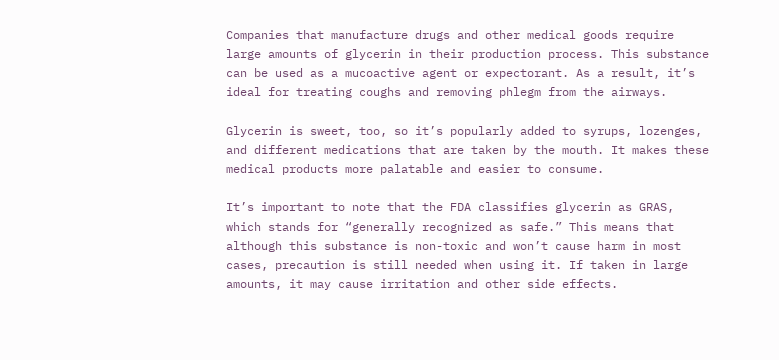Companies that manufacture drugs and other medical goods require large amounts of glycerin in their production process. This substance can be used as a mucoactive agent or expectorant. As a result, it’s ideal for treating coughs and removing phlegm from the airways.

Glycerin is sweet, too, so it’s popularly added to syrups, lozenges, and different medications that are taken by the mouth. It makes these medical products more palatable and easier to consume.

It’s important to note that the FDA classifies glycerin as GRAS, which stands for “generally recognized as safe.” This means that although this substance is non-toxic and won’t cause harm in most cases, precaution is still needed when using it. If taken in large amounts, it may cause irritation and other side effects.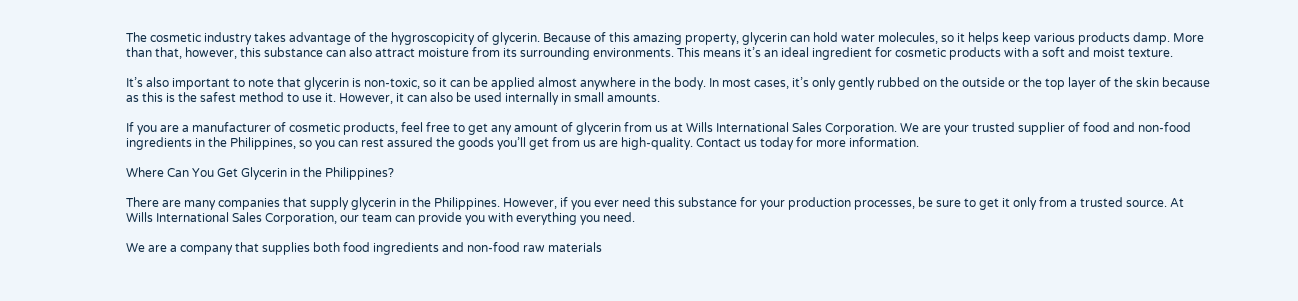The cosmetic industry takes advantage of the hygroscopicity of glycerin. Because of this amazing property, glycerin can hold water molecules, so it helps keep various products damp. More than that, however, this substance can also attract moisture from its surrounding environments. This means it’s an ideal ingredient for cosmetic products with a soft and moist texture.

It’s also important to note that glycerin is non-toxic, so it can be applied almost anywhere in the body. In most cases, it’s only gently rubbed on the outside or the top layer of the skin because as this is the safest method to use it. However, it can also be used internally in small amounts.

If you are a manufacturer of cosmetic products, feel free to get any amount of glycerin from us at Wills International Sales Corporation. We are your trusted supplier of food and non-food ingredients in the Philippines, so you can rest assured the goods you’ll get from us are high-quality. Contact us today for more information.

Where Can You Get Glycerin in the Philippines?

There are many companies that supply glycerin in the Philippines. However, if you ever need this substance for your production processes, be sure to get it only from a trusted source. At Wills International Sales Corporation, our team can provide you with everything you need.

We are a company that supplies both food ingredients and non-food raw materials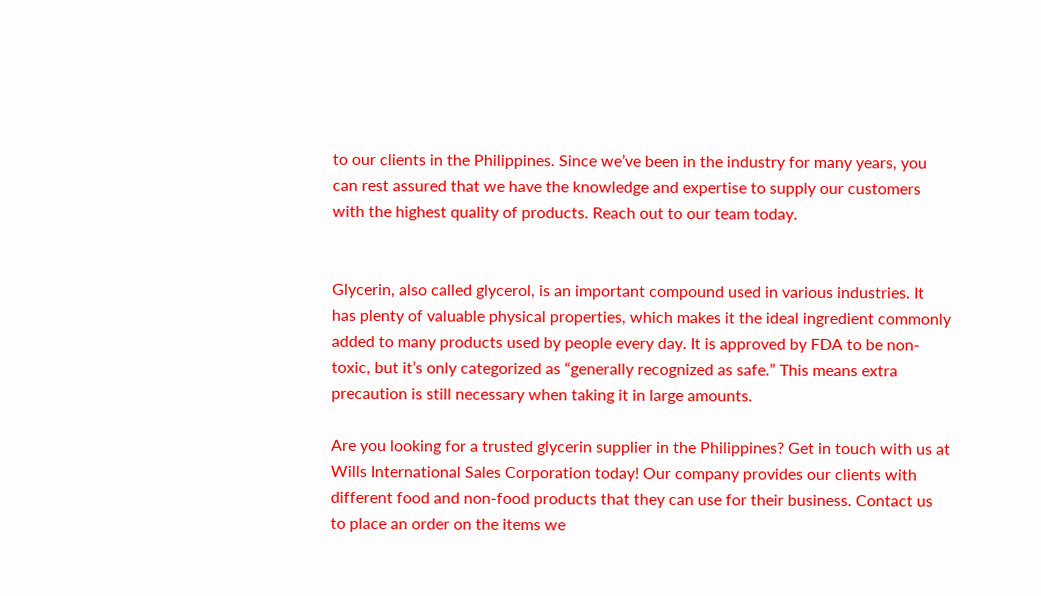to our clients in the Philippines. Since we’ve been in the industry for many years, you can rest assured that we have the knowledge and expertise to supply our customers with the highest quality of products. Reach out to our team today.


Glycerin, also called glycerol, is an important compound used in various industries. It has plenty of valuable physical properties, which makes it the ideal ingredient commonly added to many products used by people every day. It is approved by FDA to be non-toxic, but it’s only categorized as “generally recognized as safe.” This means extra precaution is still necessary when taking it in large amounts.

Are you looking for a trusted glycerin supplier in the Philippines? Get in touch with us at Wills International Sales Corporation today! Our company provides our clients with different food and non-food products that they can use for their business. Contact us to place an order on the items we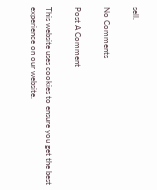sell.

No Comments

Post A Comment

This website uses cookies to ensure you get the best experience on our website.